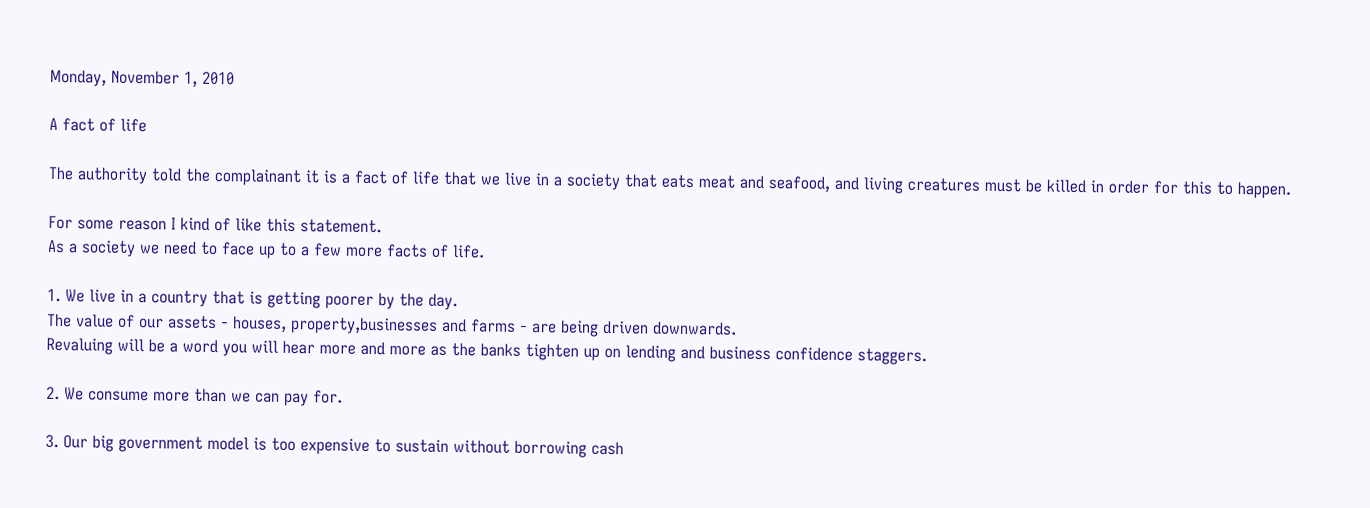Monday, November 1, 2010

A fact of life

The authority told the complainant it is a fact of life that we live in a society that eats meat and seafood, and living creatures must be killed in order for this to happen.

For some reason I kind of like this statement.
As a society we need to face up to a few more facts of life.

1. We live in a country that is getting poorer by the day.
The value of our assets - houses, property,businesses and farms - are being driven downwards.
Revaluing will be a word you will hear more and more as the banks tighten up on lending and business confidence staggers.

2. We consume more than we can pay for.

3. Our big government model is too expensive to sustain without borrowing cash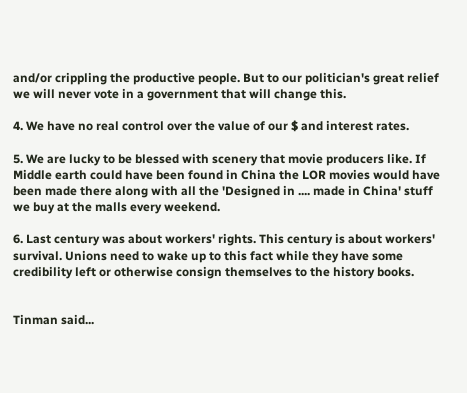and/or crippling the productive people. But to our politician's great relief we will never vote in a government that will change this.

4. We have no real control over the value of our $ and interest rates.

5. We are lucky to be blessed with scenery that movie producers like. If Middle earth could have been found in China the LOR movies would have been made there along with all the 'Designed in .... made in China' stuff we buy at the malls every weekend.

6. Last century was about workers' rights. This century is about workers' survival. Unions need to wake up to this fact while they have some credibility left or otherwise consign themselves to the history books.


Tinman said...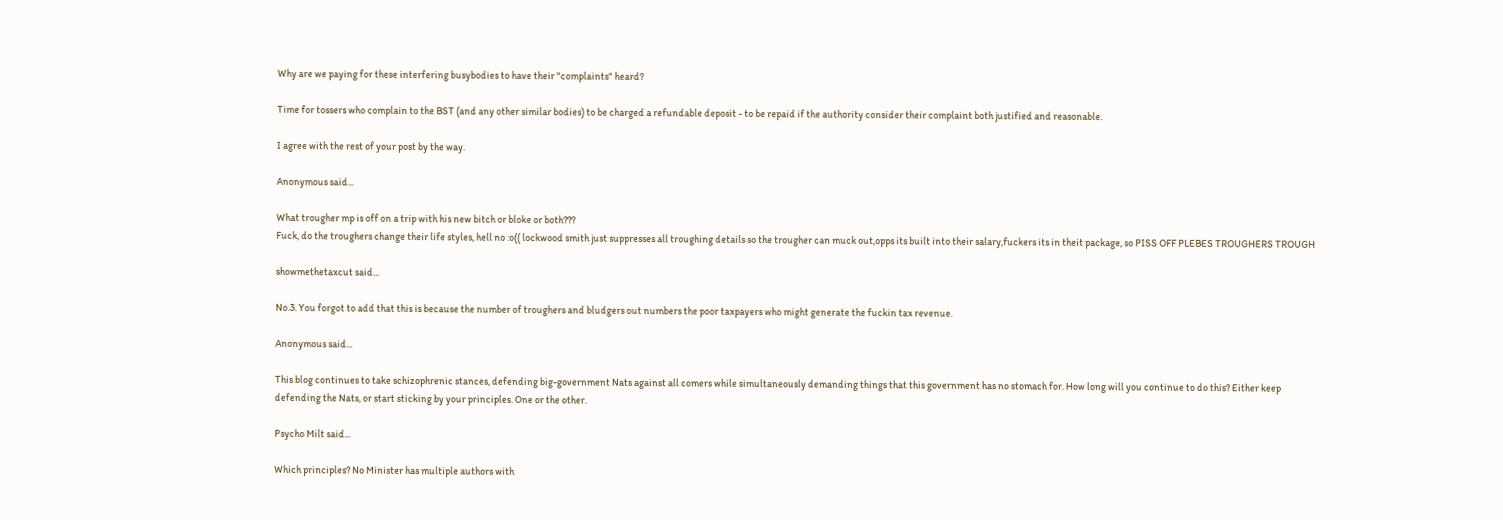Why are we paying for these interfering busybodies to have their "complaints" heard?

Time for tossers who complain to the BST (and any other similar bodies) to be charged a refundable deposit - to be repaid if the authority consider their complaint both justified and reasonable.

I agree with the rest of your post by the way.

Anonymous said...

What trougher mp is off on a trip with his new bitch or bloke or both???
Fuck, do the troughers change their life styles, hell no :o(( lockwood smith just suppresses all troughing details so the trougher can muck out,opps its built into their salary,fuckers its in theit package, so PISS OFF PLEBES TROUGHERS TROUGH

showmethetaxcut said...

No.3. You forgot to add that this is because the number of troughers and bludgers out numbers the poor taxpayers who might generate the fuckin tax revenue.

Anonymous said...

This blog continues to take schizophrenic stances, defending big-government Nats against all comers while simultaneously demanding things that this government has no stomach for. How long will you continue to do this? Either keep defending the Nats, or start sticking by your principles. One or the other.

Psycho Milt said...

Which principles? No Minister has multiple authors with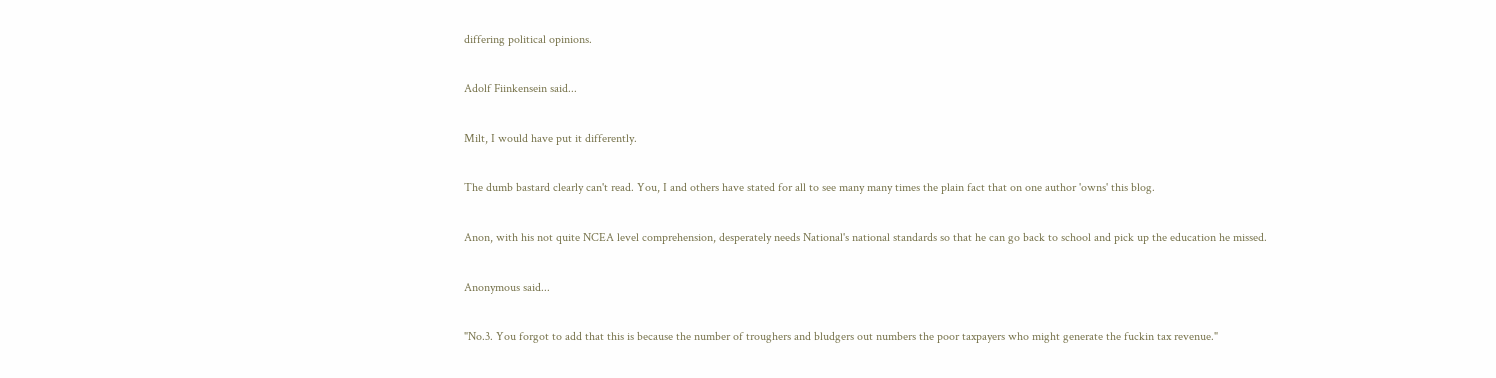differing political opinions.

Adolf Fiinkensein said...

Milt, I would have put it differently.

The dumb bastard clearly can't read. You, I and others have stated for all to see many many times the plain fact that on one author 'owns' this blog.

Anon, with his not quite NCEA level comprehension, desperately needs National's national standards so that he can go back to school and pick up the education he missed.

Anonymous said...

"No.3. You forgot to add that this is because the number of troughers and bludgers out numbers the poor taxpayers who might generate the fuckin tax revenue."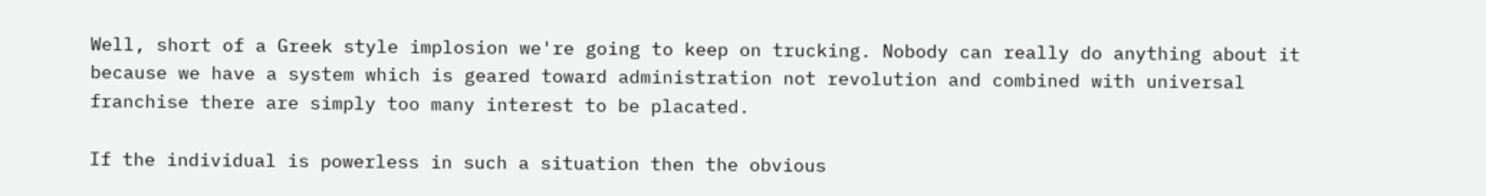Well, short of a Greek style implosion we're going to keep on trucking. Nobody can really do anything about it because we have a system which is geared toward administration not revolution and combined with universal franchise there are simply too many interest to be placated.

If the individual is powerless in such a situation then the obvious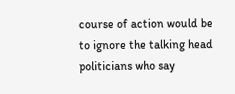course of action would be to ignore the talking head politicians who say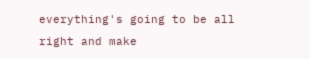everything's going to be all right and make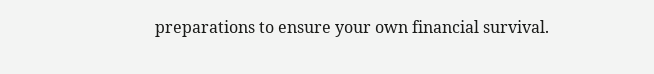preparations to ensure your own financial survival.